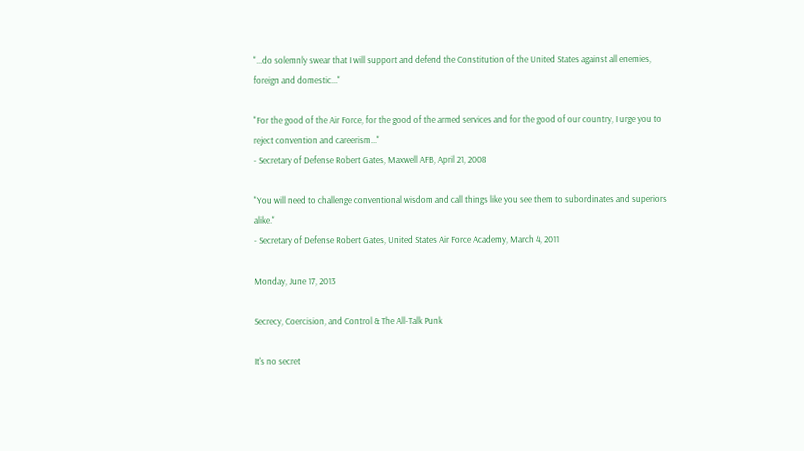"...do solemnly swear that I will support and defend the Constitution of the United States against all enemies, foreign and domestic..."

"For the good of the Air Force, for the good of the armed services and for the good of our country, I urge you to reject convention and careerism..."
- Secretary of Defense Robert Gates, Maxwell AFB, April 21, 2008

"You will need to challenge conventional wisdom and call things like you see them to subordinates and superiors alike."
- Secretary of Defense Robert Gates, United States Air Force Academy, March 4, 2011

Monday, June 17, 2013

Secrecy, Coercision, and Control & The All-Talk Punk

It's no secret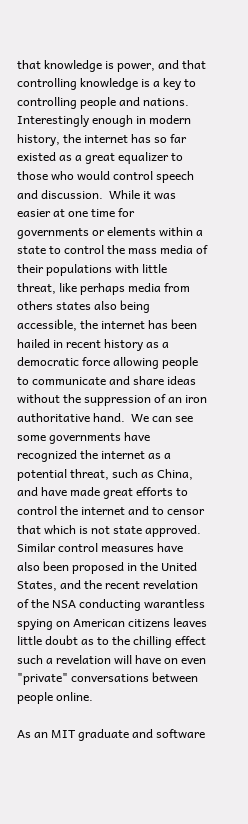that knowledge is power, and that controlling knowledge is a key to controlling people and nations.  Interestingly enough in modern history, the internet has so far existed as a great equalizer to those who would control speech and discussion.  While it was easier at one time for governments or elements within a state to control the mass media of their populations with little threat, like perhaps media from others states also being accessible, the internet has been hailed in recent history as a democratic force allowing people to communicate and share ideas without the suppression of an iron authoritative hand.  We can see some governments have recognized the internet as a potential threat, such as China, and have made great efforts to control the internet and to censor that which is not state approved.  Similar control measures have also been proposed in the United States, and the recent revelation of the NSA conducting warantless spying on American citizens leaves little doubt as to the chilling effect such a revelation will have on even "private" conversations between people online.

As an MIT graduate and software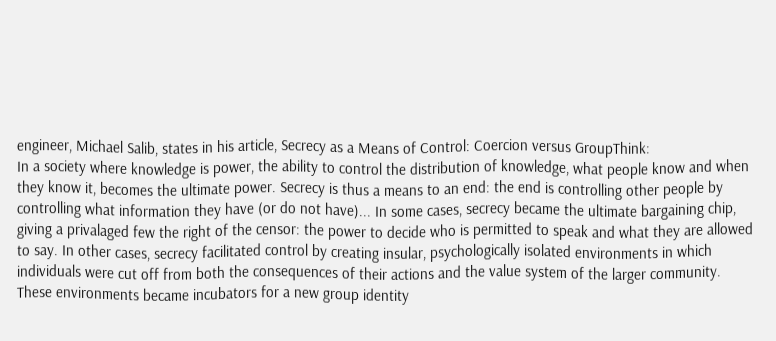engineer, Michael Salib, states in his article, Secrecy as a Means of Control: Coercion versus GroupThink:
In a society where knowledge is power, the ability to control the distribution of knowledge, what people know and when they know it, becomes the ultimate power. Secrecy is thus a means to an end: the end is controlling other people by controlling what information they have (or do not have)... In some cases, secrecy became the ultimate bargaining chip, giving a privalaged few the right of the censor: the power to decide who is permitted to speak and what they are allowed to say. In other cases, secrecy facilitated control by creating insular, psychologically isolated environments in which individuals were cut off from both the consequences of their actions and the value system of the larger community. These environments became incubators for a new group identity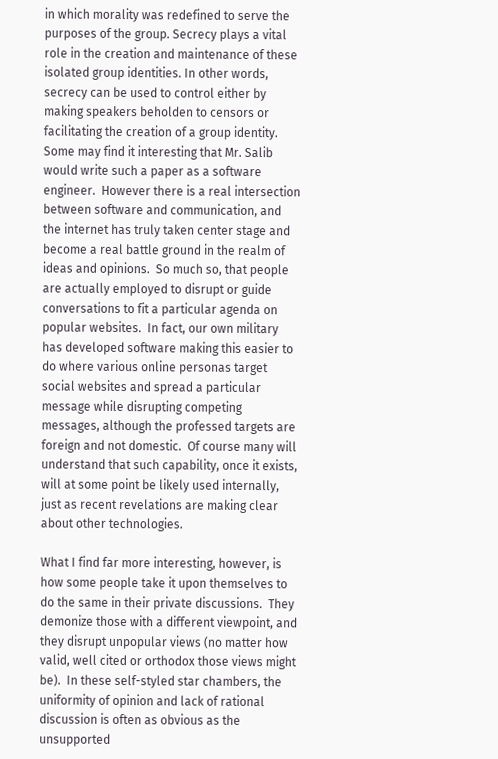in which morality was redefined to serve the purposes of the group. Secrecy plays a vital role in the creation and maintenance of these isolated group identities. In other words, secrecy can be used to control either by making speakers beholden to censors or facilitating the creation of a group identity.
Some may find it interesting that Mr. Salib would write such a paper as a software engineer.  However there is a real intersection between software and communication, and the internet has truly taken center stage and become a real battle ground in the realm of ideas and opinions.  So much so, that people are actually employed to disrupt or guide conversations to fit a particular agenda on popular websites.  In fact, our own military has developed software making this easier to do where various online personas target social websites and spread a particular message while disrupting competing messages, although the professed targets are foreign and not domestic.  Of course many will understand that such capability, once it exists, will at some point be likely used internally, just as recent revelations are making clear about other technologies.

What I find far more interesting, however, is how some people take it upon themselves to do the same in their private discussions.  They demonize those with a different viewpoint, and they disrupt unpopular views (no matter how valid, well cited or orthodox those views might be).  In these self-styled star chambers, the uniformity of opinion and lack of rational discussion is often as obvious as the unsupported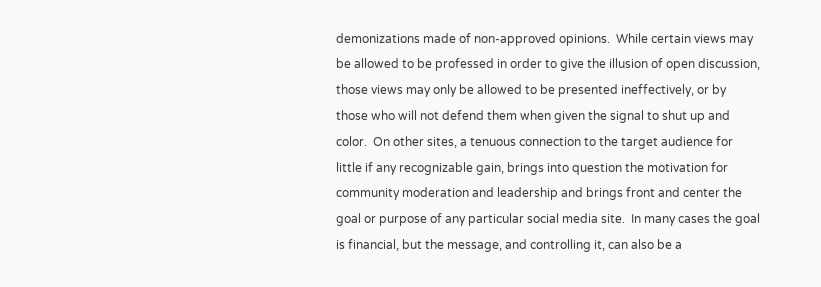demonizations made of non-approved opinions.  While certain views may be allowed to be professed in order to give the illusion of open discussion, those views may only be allowed to be presented ineffectively, or by those who will not defend them when given the signal to shut up and color.  On other sites, a tenuous connection to the target audience for little if any recognizable gain, brings into question the motivation for community moderation and leadership and brings front and center the goal or purpose of any particular social media site.  In many cases the goal is financial, but the message, and controlling it, can also be a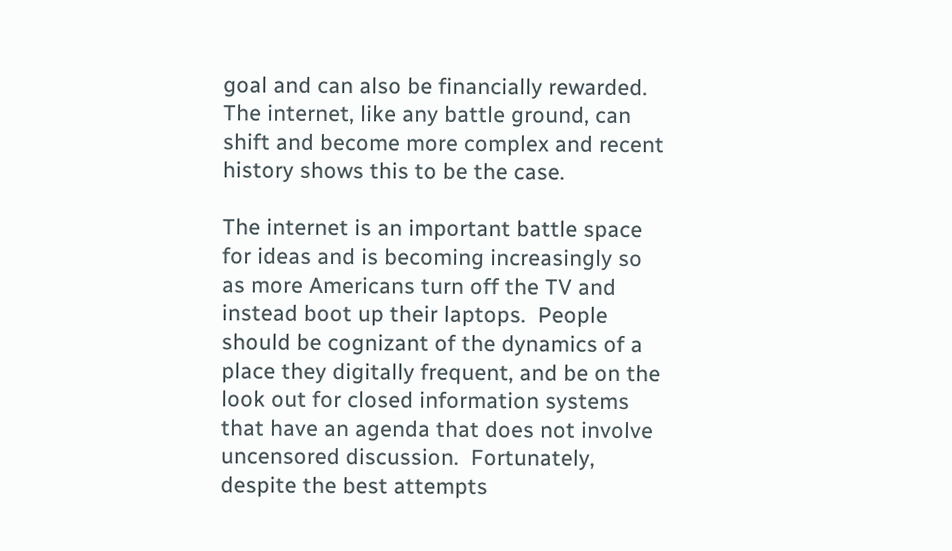goal and can also be financially rewarded.  The internet, like any battle ground, can shift and become more complex and recent history shows this to be the case.

The internet is an important battle space for ideas and is becoming increasingly so as more Americans turn off the TV and instead boot up their laptops.  People should be cognizant of the dynamics of a place they digitally frequent, and be on the look out for closed information systems that have an agenda that does not involve uncensored discussion.  Fortunately, despite the best attempts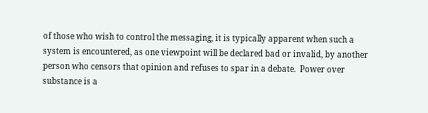of those who wish to control the messaging, it is typically apparent when such a system is encountered, as one viewpoint will be declared bad or invalid, by another person who censors that opinion and refuses to spar in a debate.  Power over substance is a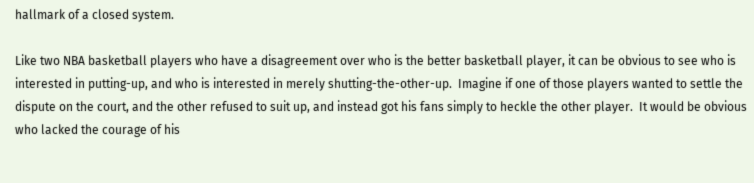hallmark of a closed system.

Like two NBA basketball players who have a disagreement over who is the better basketball player, it can be obvious to see who is interested in putting-up, and who is interested in merely shutting-the-other-up.  Imagine if one of those players wanted to settle the dispute on the court, and the other refused to suit up, and instead got his fans simply to heckle the other player.  It would be obvious who lacked the courage of his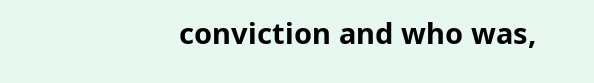conviction and who was,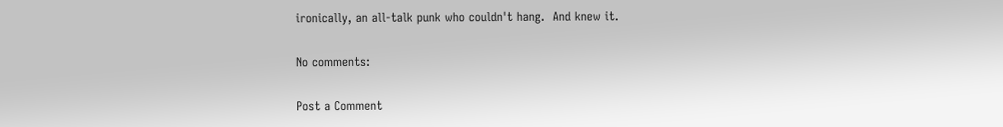ironically, an all-talk punk who couldn't hang.  And knew it.

No comments:

Post a Comment